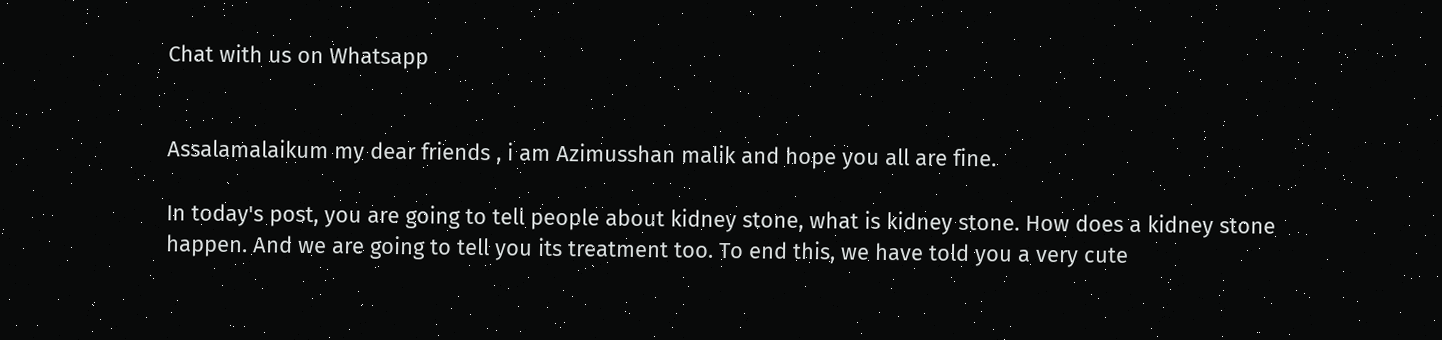Chat with us on Whatsapp


Assalamalaikum my dear friends , i am Azimusshan malik and hope you all are fine.

In today's post, you are going to tell people about kidney stone, what is kidney stone. How does a kidney stone happen. And we are going to tell you its treatment too. To end this, we have told you a very cute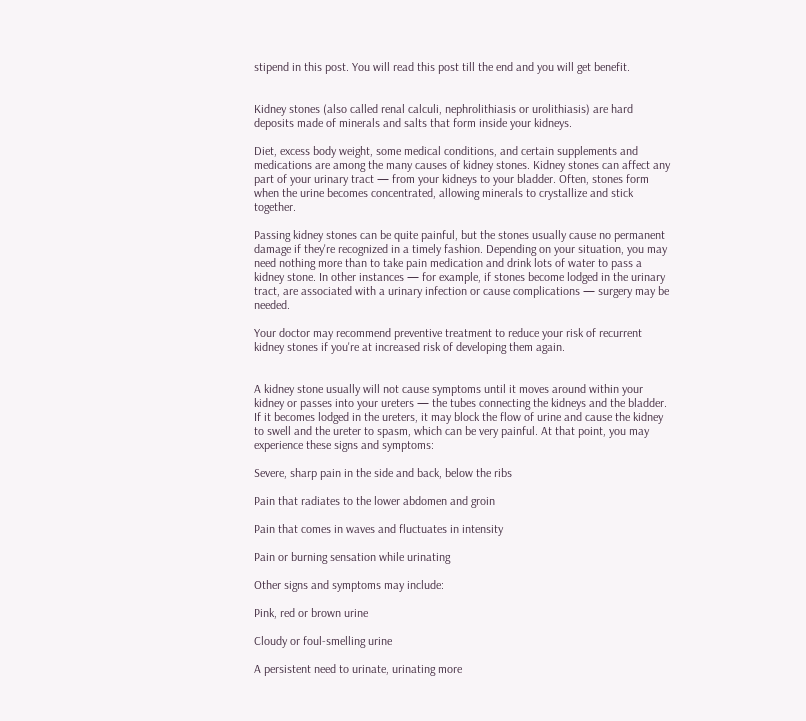stipend in this post. You will read this post till the end and you will get benefit.


Kidney stones (also called renal calculi, nephrolithiasis or urolithiasis) are hard deposits made of minerals and salts that form inside your kidneys.

Diet, excess body weight, some medical conditions, and certain supplements and medications are among the many causes of kidney stones. Kidney stones can affect any part of your urinary tract — from your kidneys to your bladder. Often, stones form when the urine becomes concentrated, allowing minerals to crystallize and stick together.

Passing kidney stones can be quite painful, but the stones usually cause no permanent damage if they're recognized in a timely fashion. Depending on your situation, you may need nothing more than to take pain medication and drink lots of water to pass a kidney stone. In other instances — for example, if stones become lodged in the urinary tract, are associated with a urinary infection or cause complications — surgery may be needed.

Your doctor may recommend preventive treatment to reduce your risk of recurrent kidney stones if you're at increased risk of developing them again.


A kidney stone usually will not cause symptoms until it moves around within your kidney or passes into your ureters — the tubes connecting the kidneys and the bladder. If it becomes lodged in the ureters, it may block the flow of urine and cause the kidney to swell and the ureter to spasm, which can be very painful. At that point, you may experience these signs and symptoms:

Severe, sharp pain in the side and back, below the ribs

Pain that radiates to the lower abdomen and groin

Pain that comes in waves and fluctuates in intensity

Pain or burning sensation while urinating

Other signs and symptoms may include:

Pink, red or brown urine

Cloudy or foul-smelling urine

A persistent need to urinate, urinating more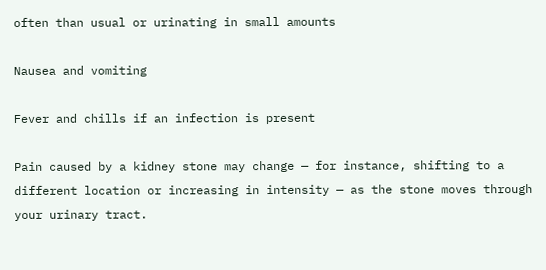often than usual or urinating in small amounts

Nausea and vomiting

Fever and chills if an infection is present

Pain caused by a kidney stone may change — for instance, shifting to a different location or increasing in intensity — as the stone moves through your urinary tract.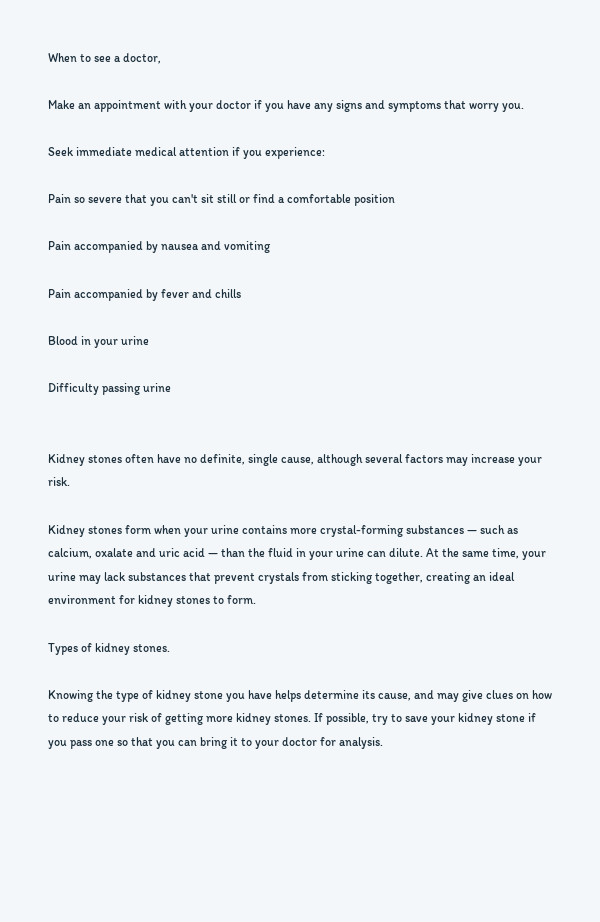When to see a doctor,

Make an appointment with your doctor if you have any signs and symptoms that worry you.

Seek immediate medical attention if you experience:

Pain so severe that you can't sit still or find a comfortable position

Pain accompanied by nausea and vomiting

Pain accompanied by fever and chills

Blood in your urine

Difficulty passing urine


Kidney stones often have no definite, single cause, although several factors may increase your risk.

Kidney stones form when your urine contains more crystal-forming substances — such as calcium, oxalate and uric acid — than the fluid in your urine can dilute. At the same time, your urine may lack substances that prevent crystals from sticking together, creating an ideal environment for kidney stones to form.

Types of kidney stones.

Knowing the type of kidney stone you have helps determine its cause, and may give clues on how to reduce your risk of getting more kidney stones. If possible, try to save your kidney stone if you pass one so that you can bring it to your doctor for analysis.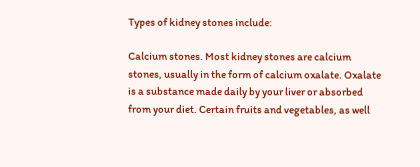Types of kidney stones include:

Calcium stones. Most kidney stones are calcium stones, usually in the form of calcium oxalate. Oxalate is a substance made daily by your liver or absorbed from your diet. Certain fruits and vegetables, as well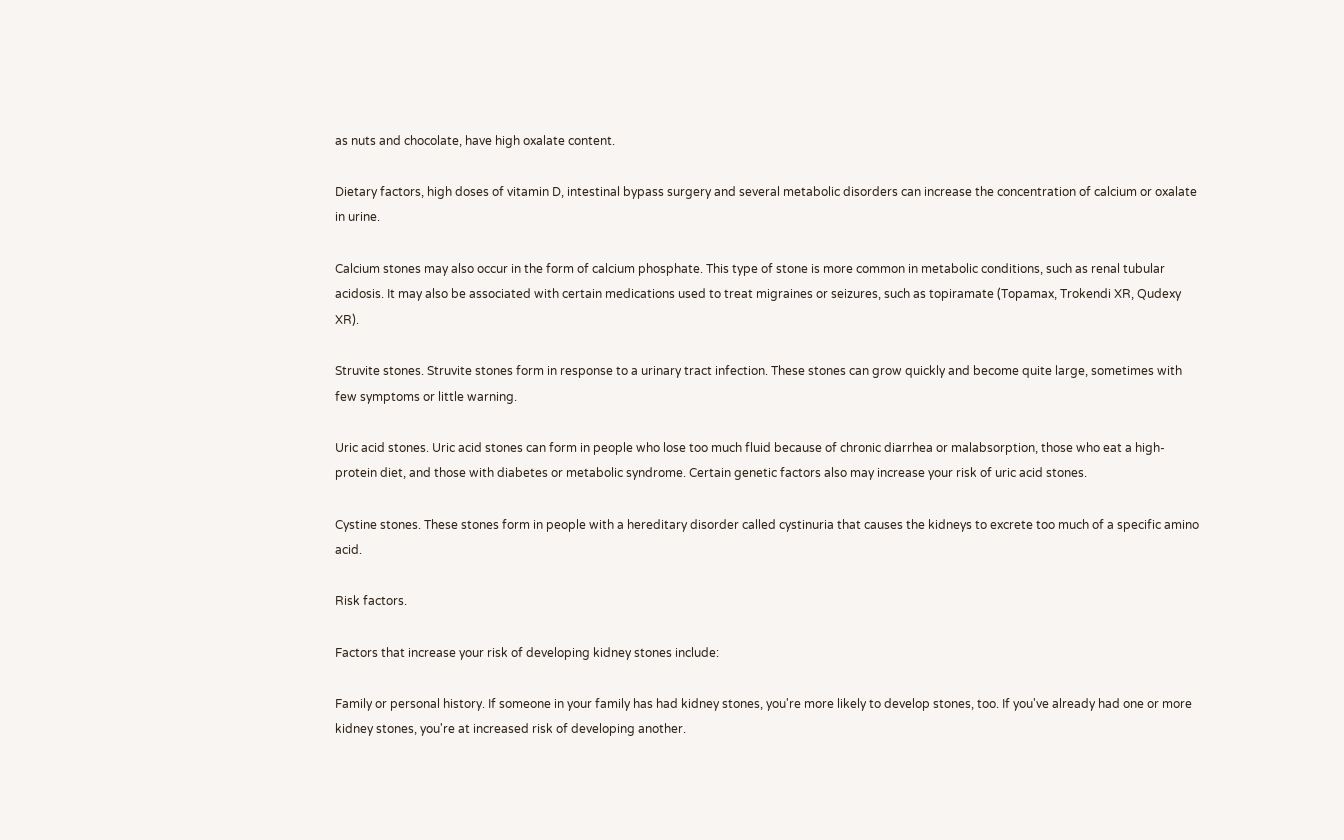as nuts and chocolate, have high oxalate content.

Dietary factors, high doses of vitamin D, intestinal bypass surgery and several metabolic disorders can increase the concentration of calcium or oxalate in urine.

Calcium stones may also occur in the form of calcium phosphate. This type of stone is more common in metabolic conditions, such as renal tubular acidosis. It may also be associated with certain medications used to treat migraines or seizures, such as topiramate (Topamax, Trokendi XR, Qudexy XR).

Struvite stones. Struvite stones form in response to a urinary tract infection. These stones can grow quickly and become quite large, sometimes with few symptoms or little warning.

Uric acid stones. Uric acid stones can form in people who lose too much fluid because of chronic diarrhea or malabsorption, those who eat a high-protein diet, and those with diabetes or metabolic syndrome. Certain genetic factors also may increase your risk of uric acid stones.

Cystine stones. These stones form in people with a hereditary disorder called cystinuria that causes the kidneys to excrete too much of a specific amino acid.

Risk factors.

Factors that increase your risk of developing kidney stones include:

Family or personal history. If someone in your family has had kidney stones, you're more likely to develop stones, too. If you've already had one or more kidney stones, you're at increased risk of developing another.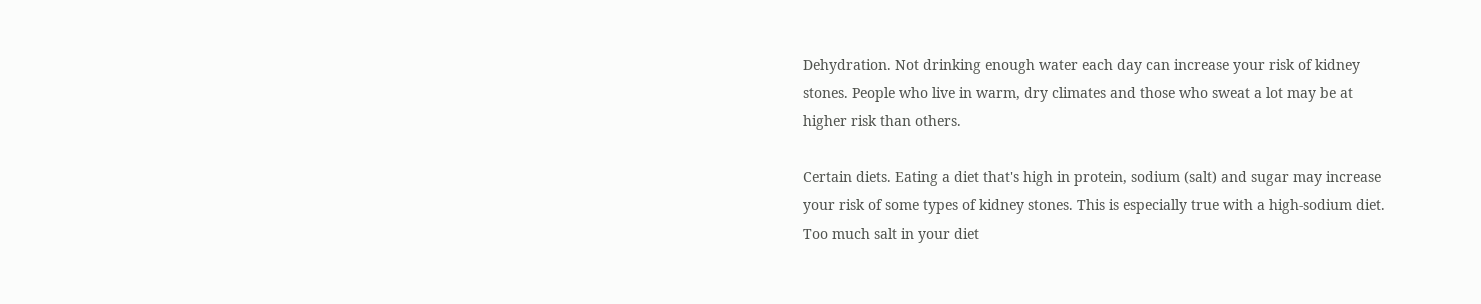Dehydration. Not drinking enough water each day can increase your risk of kidney stones. People who live in warm, dry climates and those who sweat a lot may be at higher risk than others.

Certain diets. Eating a diet that's high in protein, sodium (salt) and sugar may increase your risk of some types of kidney stones. This is especially true with a high-sodium diet. Too much salt in your diet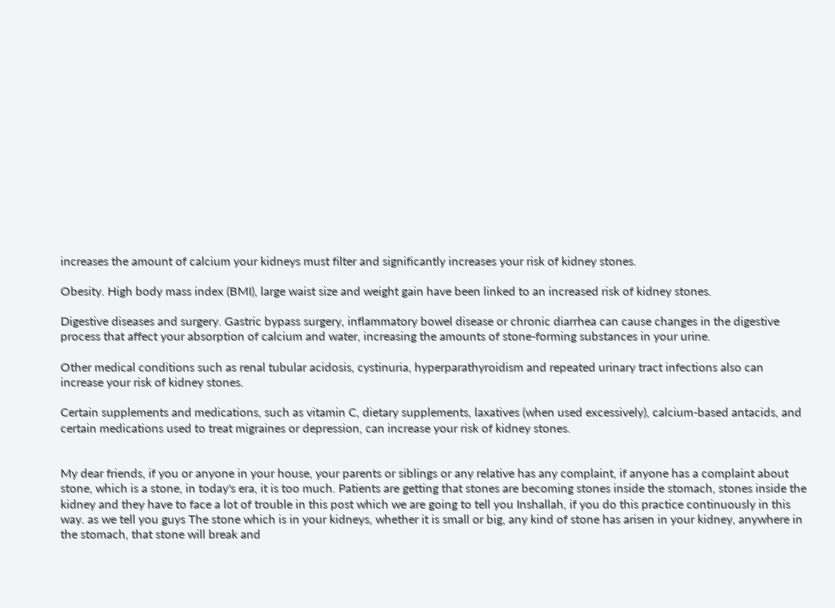increases the amount of calcium your kidneys must filter and significantly increases your risk of kidney stones.

Obesity. High body mass index (BMI), large waist size and weight gain have been linked to an increased risk of kidney stones.

Digestive diseases and surgery. Gastric bypass surgery, inflammatory bowel disease or chronic diarrhea can cause changes in the digestive process that affect your absorption of calcium and water, increasing the amounts of stone-forming substances in your urine.

Other medical conditions such as renal tubular acidosis, cystinuria, hyperparathyroidism and repeated urinary tract infections also can increase your risk of kidney stones.

Certain supplements and medications, such as vitamin C, dietary supplements, laxatives (when used excessively), calcium-based antacids, and certain medications used to treat migraines or depression, can increase your risk of kidney stones.


My dear friends, if you or anyone in your house, your parents or siblings or any relative has any complaint, if anyone has a complaint about stone, which is a stone, in today's era, it is too much. Patients are getting that stones are becoming stones inside the stomach, stones inside the kidney and they have to face a lot of trouble in this post which we are going to tell you Inshallah, if you do this practice continuously in this way. as we tell you guys The stone which is in your kidneys, whether it is small or big, any kind of stone has arisen in your kidney, anywhere in the stomach, that stone will break and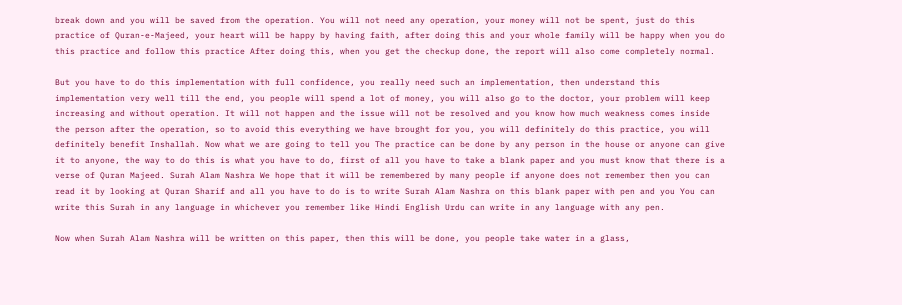break down and you will be saved from the operation. You will not need any operation, your money will not be spent, just do this practice of Quran-e-Majeed, your heart will be happy by having faith, after doing this and your whole family will be happy when you do this practice and follow this practice After doing this, when you get the checkup done, the report will also come completely normal.

But you have to do this implementation with full confidence, you really need such an implementation, then understand this implementation very well till the end, you people will spend a lot of money, you will also go to the doctor, your problem will keep increasing and without operation. It will not happen and the issue will not be resolved and you know how much weakness comes inside the person after the operation, so to avoid this everything we have brought for you, you will definitely do this practice, you will definitely benefit Inshallah. Now what we are going to tell you The practice can be done by any person in the house or anyone can give it to anyone, the way to do this is what you have to do, first of all you have to take a blank paper and you must know that there is a verse of Quran Majeed. Surah Alam Nashra We hope that it will be remembered by many people if anyone does not remember then you can read it by looking at Quran Sharif and all you have to do is to write Surah Alam Nashra on this blank paper with pen and you You can write this Surah in any language in whichever you remember like Hindi English Urdu can write in any language with any pen.

Now when Surah Alam Nashra will be written on this paper, then this will be done, you people take water in a glass,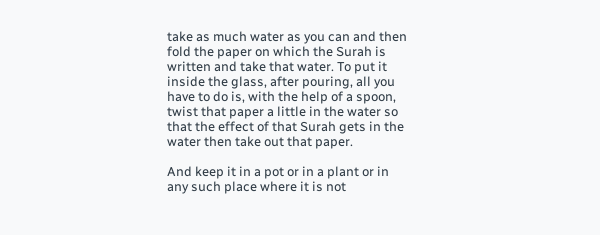take as much water as you can and then fold the paper on which the Surah is written and take that water. To put it inside the glass, after pouring, all you have to do is, with the help of a spoon, twist that paper a little in the water so that the effect of that Surah gets in the water then take out that paper.

And keep it in a pot or in a plant or in any such place where it is not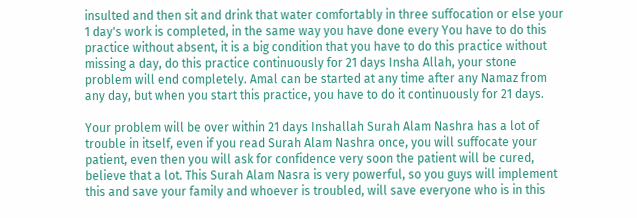insulted and then sit and drink that water comfortably in three suffocation or else your 1 day's work is completed, in the same way you have done every You have to do this practice without absent, it is a big condition that you have to do this practice without missing a day, do this practice continuously for 21 days Insha Allah, your stone problem will end completely. Amal can be started at any time after any Namaz from any day, but when you start this practice, you have to do it continuously for 21 days.

Your problem will be over within 21 days Inshallah Surah Alam Nashra has a lot of trouble in itself, even if you read Surah Alam Nashra once, you will suffocate your patient, even then you will ask for confidence very soon the patient will be cured, believe that a lot. This Surah Alam Nasra is very powerful, so you guys will implement this and save your family and whoever is troubled, will save everyone who is in this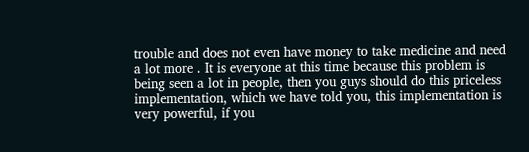trouble and does not even have money to take medicine and need a lot more . It is everyone at this time because this problem is being seen a lot in people, then you guys should do this priceless implementation, which we have told you, this implementation is very powerful, if you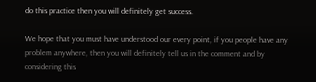do this practice then you will definitely get success.

We hope that you must have understood our every point, if you people have any problem anywhere, then you will definitely tell us in the comment and by considering this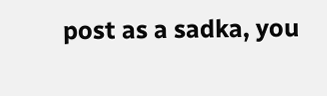post as a sadka, you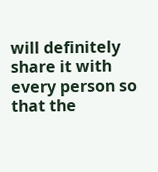will definitely share it with every person so that the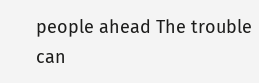people ahead The trouble can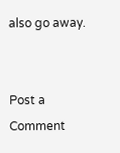also go away.


Post a Comment